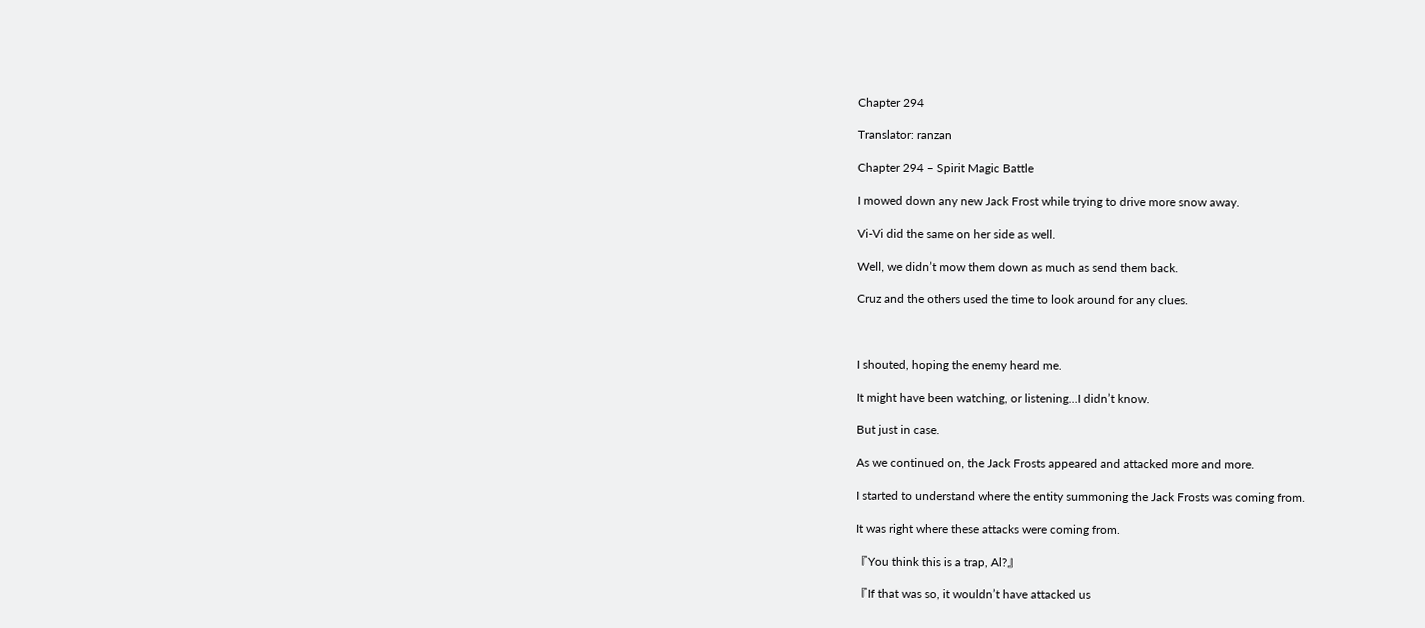Chapter 294

Translator: ranzan

Chapter 294 – Spirit Magic Battle

I mowed down any new Jack Frost while trying to drive more snow away.

Vi-Vi did the same on her side as well.

Well, we didn’t mow them down as much as send them back.

Cruz and the others used the time to look around for any clues.



I shouted, hoping the enemy heard me.

It might have been watching, or listening…I didn’t know.

But just in case.

As we continued on, the Jack Frosts appeared and attacked more and more.

I started to understand where the entity summoning the Jack Frosts was coming from.

It was right where these attacks were coming from.

『You think this is a trap, Al?』

『If that was so, it wouldn’t have attacked us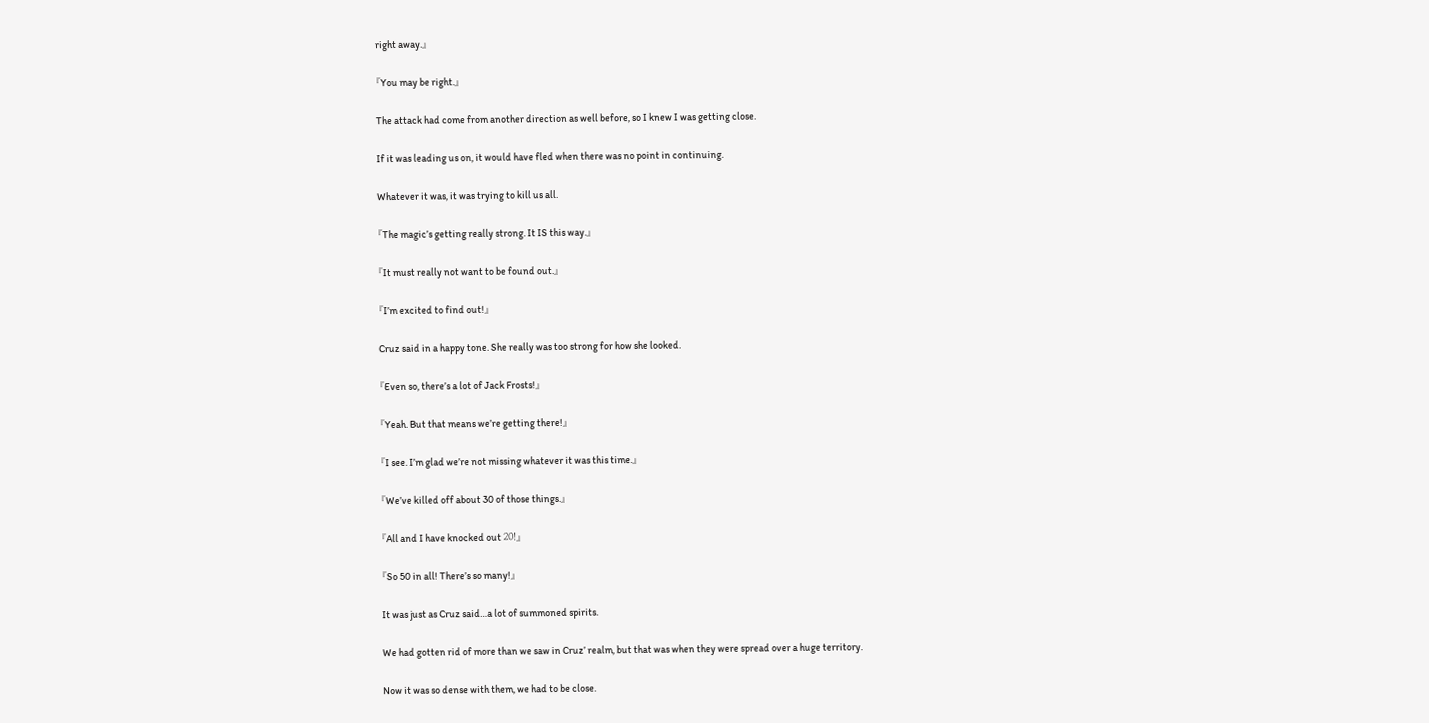right away.』

『You may be right.』

The attack had come from another direction as well before, so I knew I was getting close.

If it was leading us on, it would have fled when there was no point in continuing.

Whatever it was, it was trying to kill us all.

『The magic’s getting really strong. It IS this way.』

『It must really not want to be found out.』

『I’m excited to find out!』

Cruz said in a happy tone. She really was too strong for how she looked.

『Even so, there’s a lot of Jack Frosts!』

『Yeah. But that means we’re getting there!』

『I see. I’m glad we’re not missing whatever it was this time.』

『We’ve killed off about 30 of those things.』

『All and I have knocked out 20!』

『So 50 in all! There’s so many!』

It was just as Cruz said…a lot of summoned spirits.

We had gotten rid of more than we saw in Cruz’ realm, but that was when they were spread over a huge territory.

Now it was so dense with them, we had to be close.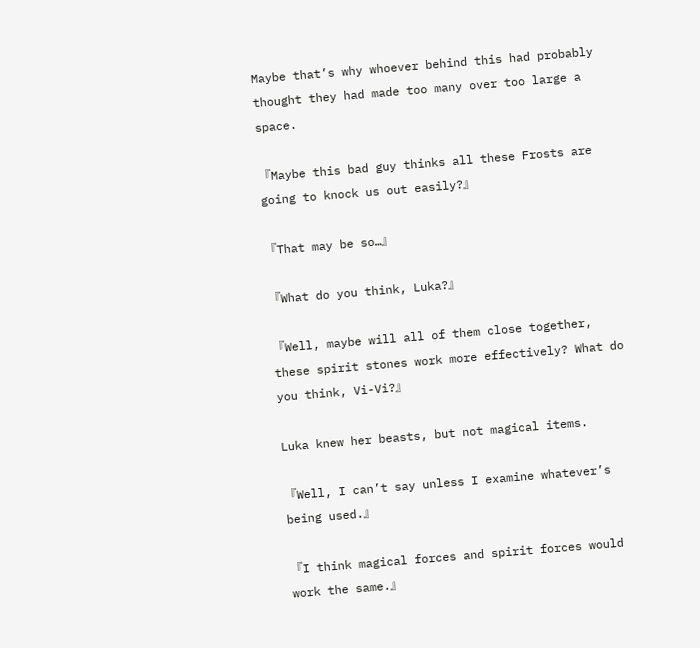Maybe that’s why whoever behind this had probably thought they had made too many over too large a space.

『Maybe this bad guy thinks all these Frosts are going to knock us out easily?』

『That may be so…』

『What do you think, Luka?』

『Well, maybe will all of them close together, these spirit stones work more effectively? What do you think, Vi-Vi?』

Luka knew her beasts, but not magical items.

『Well, I can’t say unless I examine whatever’s being used.』

『I think magical forces and spirit forces would work the same.』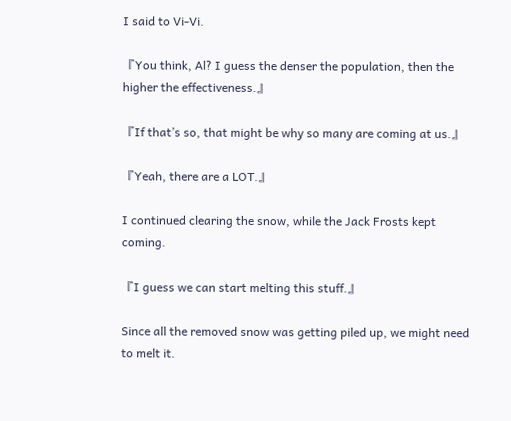I said to Vi-Vi.

『You think, Al? I guess the denser the population, then the higher the effectiveness.』

『If that’s so, that might be why so many are coming at us.』

『Yeah, there are a LOT.』

I continued clearing the snow, while the Jack Frosts kept coming.

『I guess we can start melting this stuff.』

Since all the removed snow was getting piled up, we might need to melt it.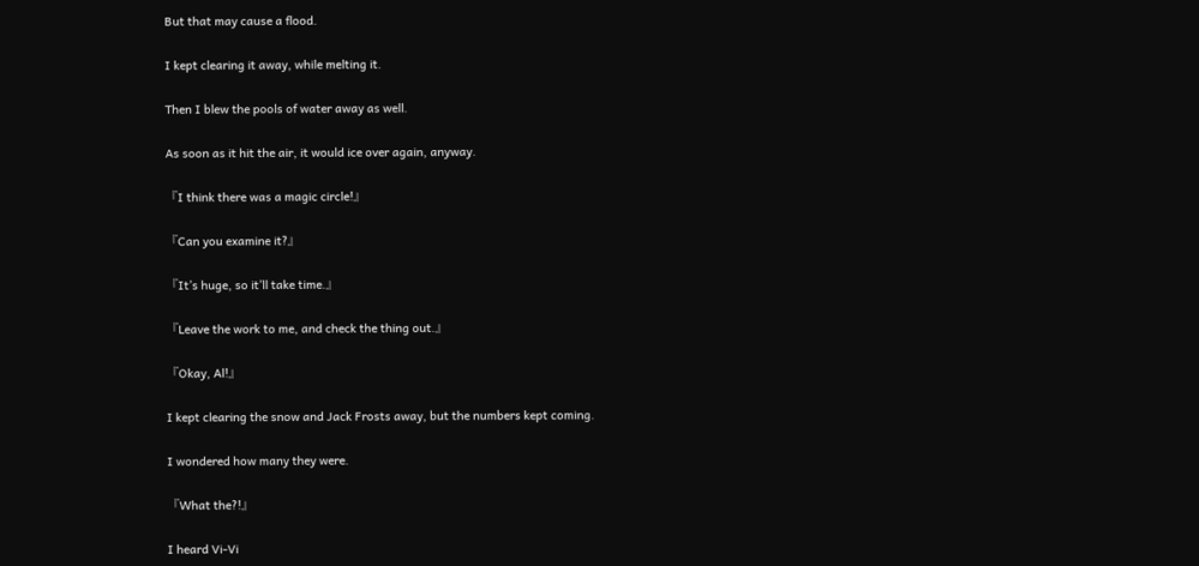But that may cause a flood.

I kept clearing it away, while melting it.

Then I blew the pools of water away as well.

As soon as it hit the air, it would ice over again, anyway.

『I think there was a magic circle!』

『Can you examine it?』

『It’s huge, so it’ll take time.』

『Leave the work to me, and check the thing out.』

『Okay, Al!』

I kept clearing the snow and Jack Frosts away, but the numbers kept coming.

I wondered how many they were.

『What the?!』

I heard Vi-Vi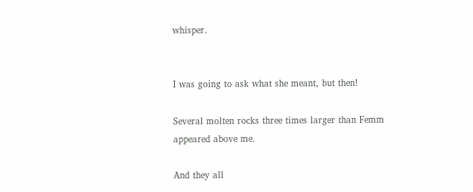whisper.


I was going to ask what she meant, but then!

Several molten rocks three times larger than Femm appeared above me.

And they all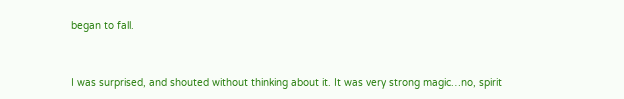began to fall.


I was surprised, and shouted without thinking about it. It was very strong magic…no, spirit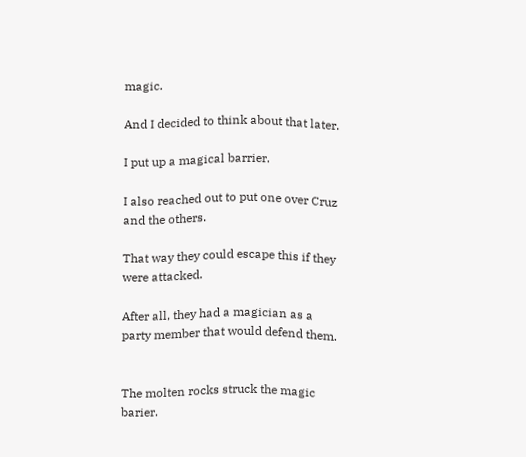magic.

And I decided to think about that later.

I put up a magical barrier.

I also reached out to put one over Cruz and the others.

That way they could escape this if they were attacked.

After all, they had a magician as a party member that would defend them.


The molten rocks struck the magic barier.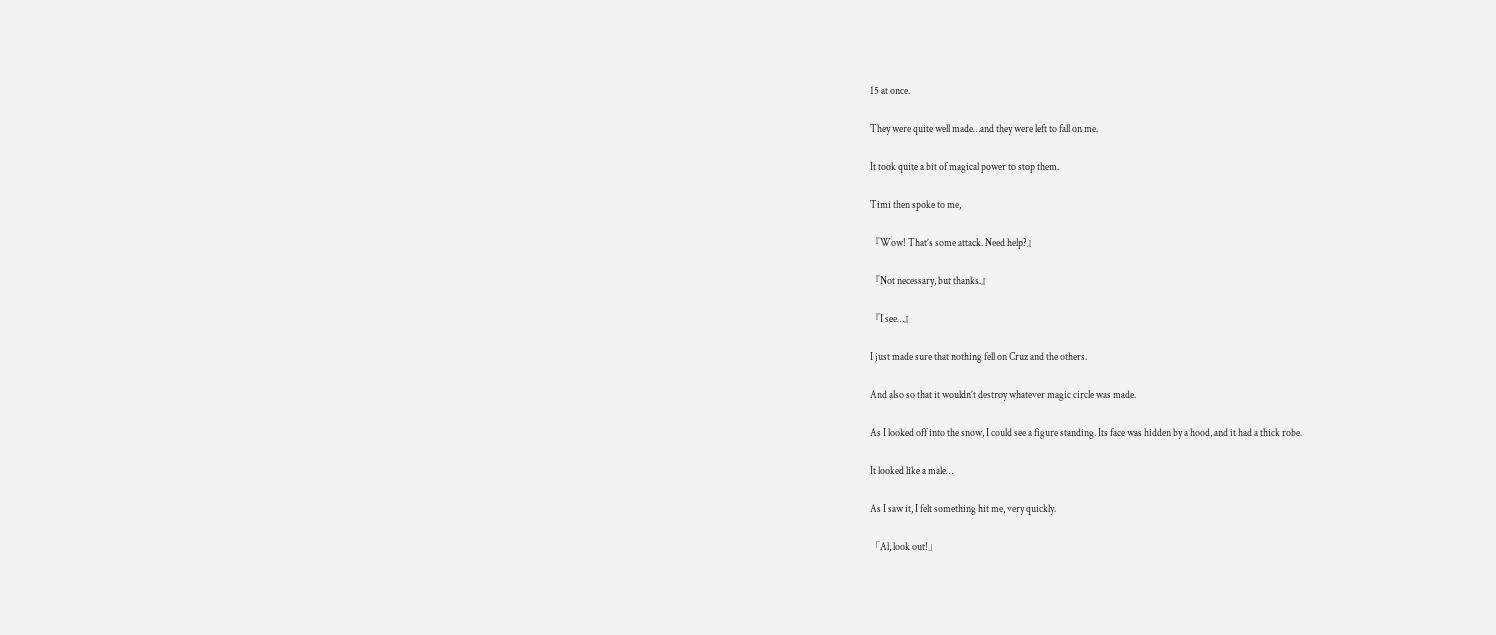15 at once.

They were quite well made…and they were left to fall on me.

It took quite a bit of magical power to stop them.

Timi then spoke to me,

『Wow! That’s some attack. Need help?』

『Not necessary, but thanks.』

『I see…』

I just made sure that nothing fell on Cruz and the others.

And also so that it wouldn’t destroy whatever magic circle was made.

As I looked off into the snow, I could see a figure standing. Its face was hidden by a hood, and it had a thick robe.

It looked like a male…

As I saw it, I felt something hit me, very quickly.

「Al, look out!」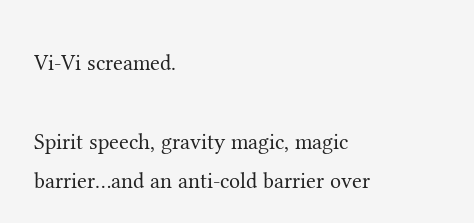Vi-Vi screamed.

Spirit speech, gravity magic, magic barrier…and an anti-cold barrier over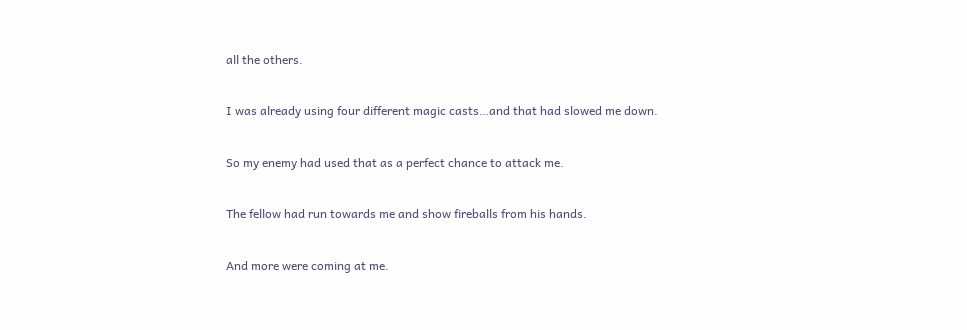all the others.

I was already using four different magic casts…and that had slowed me down.

So my enemy had used that as a perfect chance to attack me.

The fellow had run towards me and show fireballs from his hands.

And more were coming at me.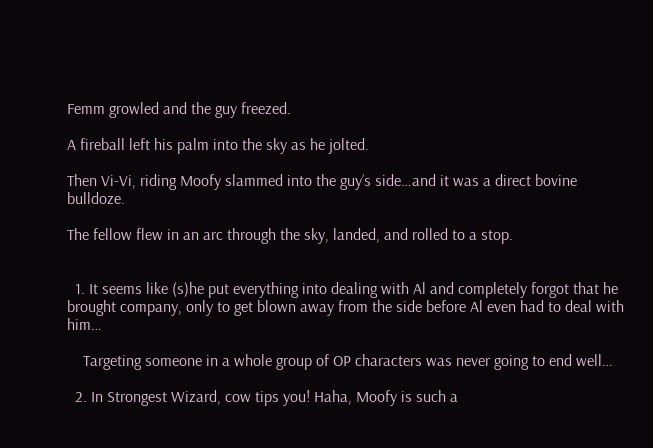Femm growled and the guy freezed.

A fireball left his palm into the sky as he jolted.

Then Vi-Vi, riding Moofy slammed into the guy’s side…and it was a direct bovine bulldoze.

The fellow flew in an arc through the sky, landed, and rolled to a stop.


  1. It seems like (s)he put everything into dealing with Al and completely forgot that he brought company, only to get blown away from the side before Al even had to deal with him…

    Targeting someone in a whole group of OP characters was never going to end well…

  2. In Strongest Wizard, cow tips you! Haha, Moofy is such a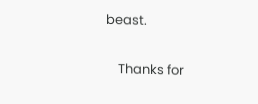beast.

    Thanks for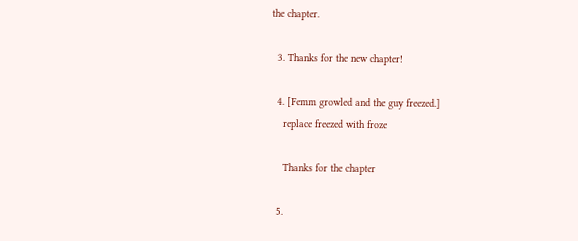the chapter.

  3. Thanks for the new chapter!

  4. [Femm growled and the guy freezed.]
    replace freezed with froze

    Thanks for the chapter

  5.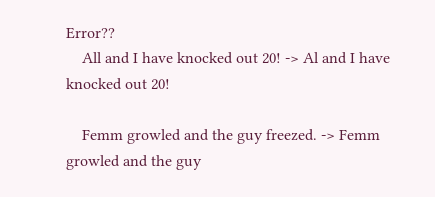Error??
    All and I have knocked out 20! -> Al and I have knocked out 20!

    Femm growled and the guy freezed. -> Femm growled and the guy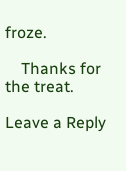froze.

    Thanks for the treat.

Leave a Reply